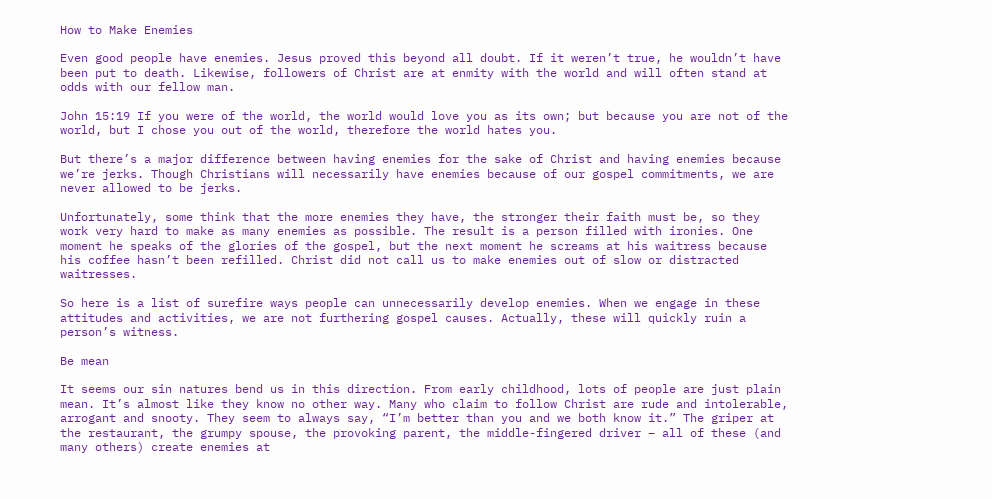How to Make Enemies

Even good people have enemies. Jesus proved this beyond all doubt. If it weren’t true, he wouldn’t have been put to death. Likewise, followers of Christ are at enmity with the world and will often stand at odds with our fellow man.

John 15:19 If you were of the world, the world would love you as its own; but because you are not of the world, but I chose you out of the world, therefore the world hates you.

But there’s a major difference between having enemies for the sake of Christ and having enemies because we’re jerks. Though Christians will necessarily have enemies because of our gospel commitments, we are never allowed to be jerks.

Unfortunately, some think that the more enemies they have, the stronger their faith must be, so they work very hard to make as many enemies as possible. The result is a person filled with ironies. One moment he speaks of the glories of the gospel, but the next moment he screams at his waitress because his coffee hasn’t been refilled. Christ did not call us to make enemies out of slow or distracted waitresses.

So here is a list of surefire ways people can unnecessarily develop enemies. When we engage in these attitudes and activities, we are not furthering gospel causes. Actually, these will quickly ruin a person’s witness.

Be mean

It seems our sin natures bend us in this direction. From early childhood, lots of people are just plain mean. It’s almost like they know no other way. Many who claim to follow Christ are rude and intolerable, arrogant and snooty. They seem to always say, “I’m better than you and we both know it.” The griper at the restaurant, the grumpy spouse, the provoking parent, the middle-fingered driver – all of these (and many others) create enemies at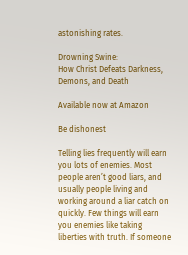astonishing rates.

Drowning Swine:
How Christ Defeats Darkness,
Demons, and Death

Available now at Amazon

Be dishonest

Telling lies frequently will earn you lots of enemies. Most people aren’t good liars, and usually people living and working around a liar catch on quickly. Few things will earn you enemies like taking liberties with truth. If someone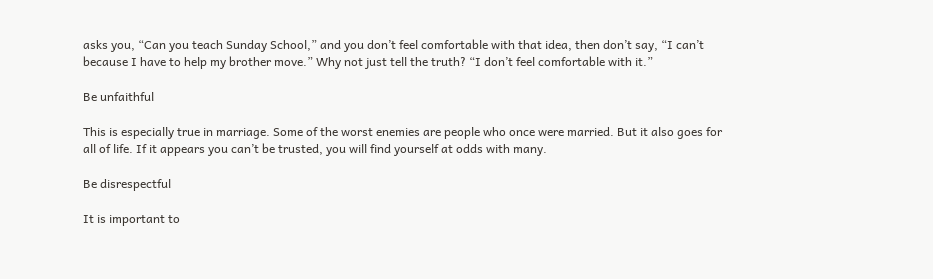asks you, “Can you teach Sunday School,” and you don’t feel comfortable with that idea, then don’t say, “I can’t because I have to help my brother move.” Why not just tell the truth? “I don’t feel comfortable with it.”

Be unfaithful

This is especially true in marriage. Some of the worst enemies are people who once were married. But it also goes for all of life. If it appears you can’t be trusted, you will find yourself at odds with many.

Be disrespectful

It is important to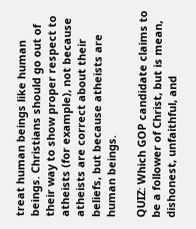treat human beings like human beings. Christians should go out of their way to show proper respect to atheists (for example), not because atheists are correct about their beliefs, but because atheists are human beings.

QUIZ: Which GOP candidate claims to be a follower of Christ, but is mean, dishonest, unfaithful, and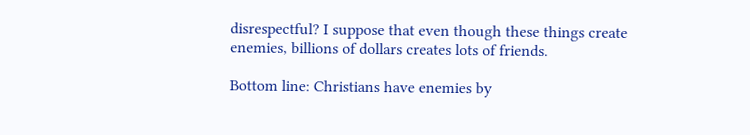disrespectful? I suppose that even though these things create enemies, billions of dollars creates lots of friends.

Bottom line: Christians have enemies by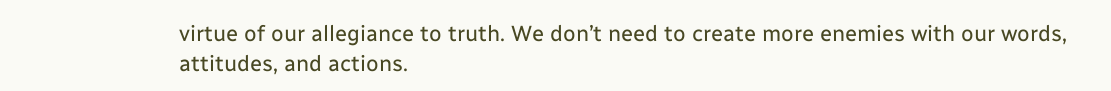virtue of our allegiance to truth. We don’t need to create more enemies with our words, attitudes, and actions.